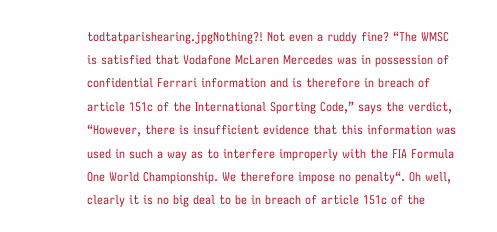todtatparishearing.jpgNothing?! Not even a ruddy fine? “The WMSC is satisfied that Vodafone McLaren Mercedes was in possession of confidential Ferrari information and is therefore in breach of article 151c of the International Sporting Code,” says the verdict, “However, there is insufficient evidence that this information was used in such a way as to interfere improperly with the FIA Formula One World Championship. We therefore impose no penalty“. Oh well, clearly it is no big deal to be in breach of article 151c of the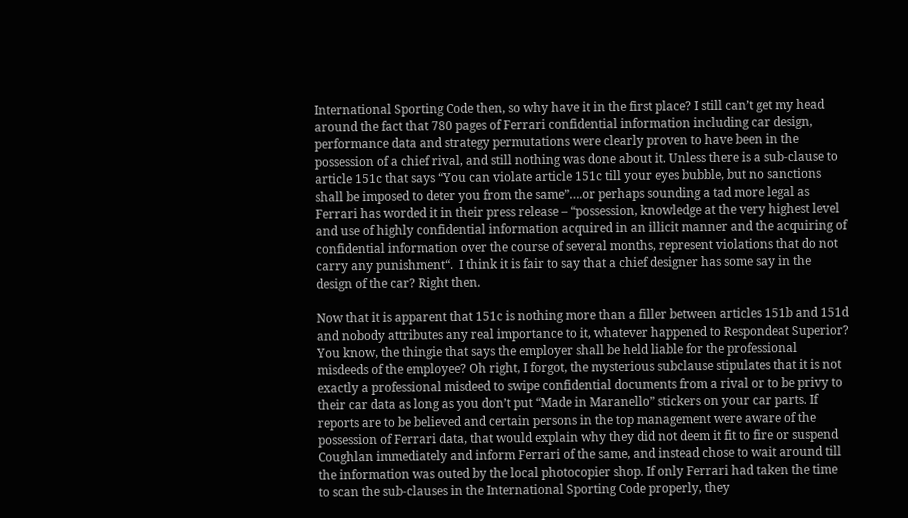International Sporting Code then, so why have it in the first place? I still can’t get my head around the fact that 780 pages of Ferrari confidential information including car design, performance data and strategy permutations were clearly proven to have been in the possession of a chief rival, and still nothing was done about it. Unless there is a sub-clause to article 151c that says “You can violate article 151c till your eyes bubble, but no sanctions shall be imposed to deter you from the same”….or perhaps sounding a tad more legal as Ferrari has worded it in their press release – “possession, knowledge at the very highest level and use of highly confidential information acquired in an illicit manner and the acquiring of confidential information over the course of several months, represent violations that do not carry any punishment“.  I think it is fair to say that a chief designer has some say in the design of the car? Right then.

Now that it is apparent that 151c is nothing more than a filler between articles 151b and 151d and nobody attributes any real importance to it, whatever happened to Respondeat Superior? You know, the thingie that says the employer shall be held liable for the professional misdeeds of the employee? Oh right, I forgot, the mysterious subclause stipulates that it is not exactly a professional misdeed to swipe confidential documents from a rival or to be privy to their car data as long as you don’t put “Made in Maranello” stickers on your car parts. If reports are to be believed and certain persons in the top management were aware of the possession of Ferrari data, that would explain why they did not deem it fit to fire or suspend Coughlan immediately and inform Ferrari of the same, and instead chose to wait around till the information was outed by the local photocopier shop. If only Ferrari had taken the time to scan the sub-clauses in the International Sporting Code properly, they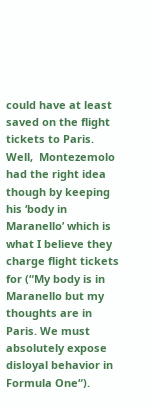could have at least saved on the flight tickets to Paris. Well,  Montezemolo had the right idea though by keeping his ‘body in Maranello’ which is what I believe they charge flight tickets for (“My body is in Maranello but my thoughts are in Paris. We must absolutely expose disloyal behavior in Formula One“).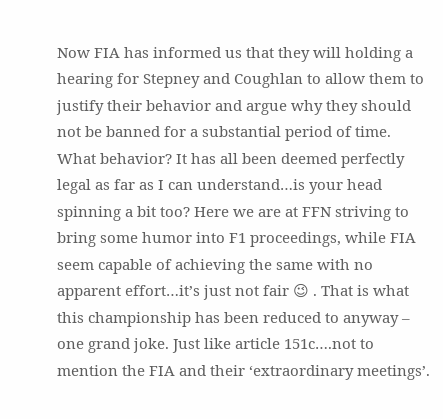Now FIA has informed us that they will holding a hearing for Stepney and Coughlan to allow them to justify their behavior and argue why they should not be banned for a substantial period of time. What behavior? It has all been deemed perfectly legal as far as I can understand…is your head spinning a bit too? Here we are at FFN striving to bring some humor into F1 proceedings, while FIA seem capable of achieving the same with no apparent effort…it’s just not fair 😉 . That is what this championship has been reduced to anyway – one grand joke. Just like article 151c….not to mention the FIA and their ‘extraordinary meetings’.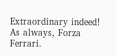Extraordinary indeed! As always, Forza Ferrari.